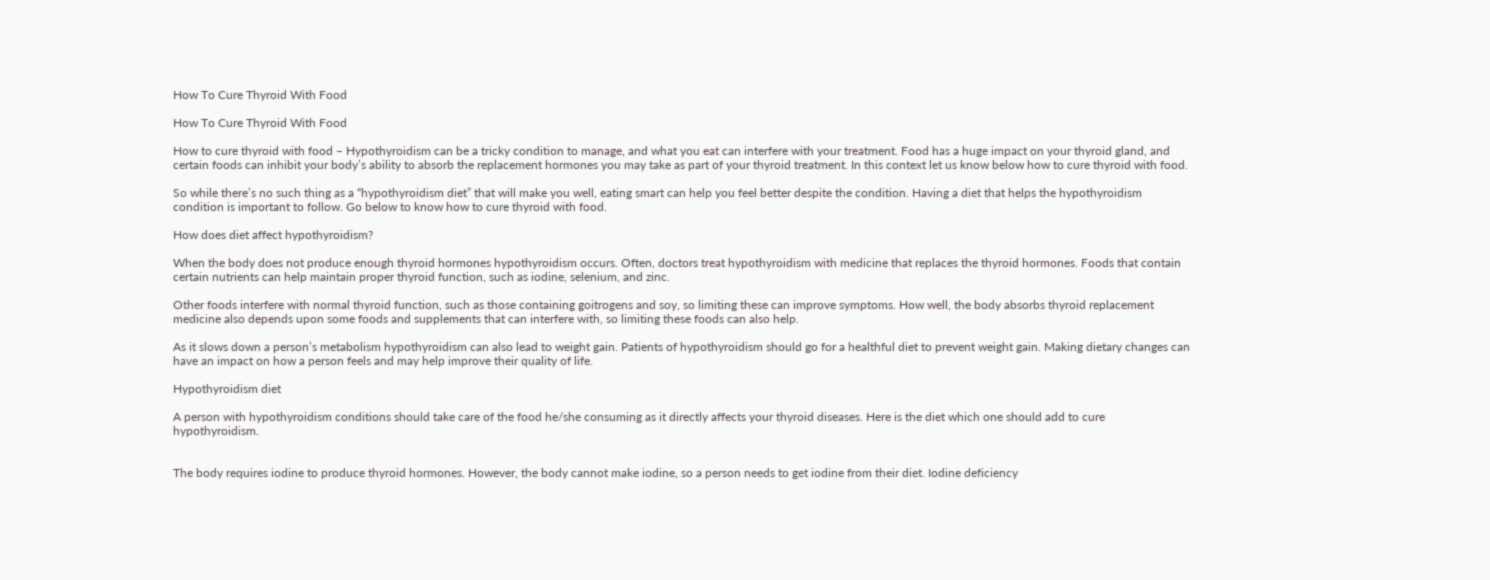How To Cure Thyroid With Food

How To Cure Thyroid With Food

How to cure thyroid with food – Hypothyroidism can be a tricky condition to manage, and what you eat can interfere with your treatment. Food has a huge impact on your thyroid gland, and certain foods can inhibit your body’s ability to absorb the replacement hormones you may take as part of your thyroid treatment. In this context let us know below how to cure thyroid with food.

So while there’s no such thing as a “hypothyroidism diet” that will make you well, eating smart can help you feel better despite the condition. Having a diet that helps the hypothyroidism condition is important to follow. Go below to know how to cure thyroid with food.

How does diet affect hypothyroidism?

When the body does not produce enough thyroid hormones hypothyroidism occurs. Often, doctors treat hypothyroidism with medicine that replaces the thyroid hormones. Foods that contain certain nutrients can help maintain proper thyroid function, such as iodine, selenium, and zinc.

Other foods interfere with normal thyroid function, such as those containing goitrogens and soy, so limiting these can improve symptoms. How well, the body absorbs thyroid replacement medicine also depends upon some foods and supplements that can interfere with, so limiting these foods can also help.

As it slows down a person’s metabolism hypothyroidism can also lead to weight gain. Patients of hypothyroidism should go for a healthful diet to prevent weight gain. Making dietary changes can have an impact on how a person feels and may help improve their quality of life.

Hypothyroidism diet

A person with hypothyroidism conditions should take care of the food he/she consuming as it directly affects your thyroid diseases. Here is the diet which one should add to cure hypothyroidism.


The body requires iodine to produce thyroid hormones. However, the body cannot make iodine, so a person needs to get iodine from their diet. Iodine deficiency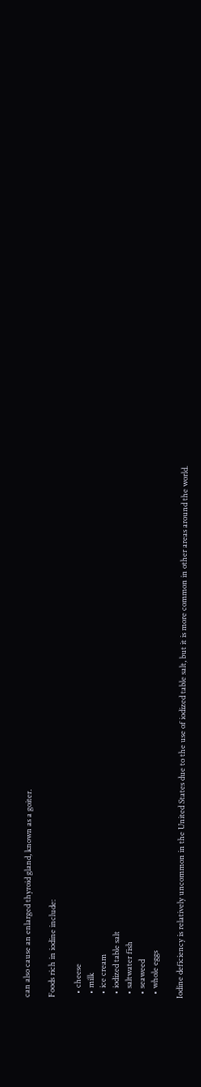can also cause an enlarged thyroid gland, known as a goiter.

Foods rich in iodine include:

  • cheese
  • milk
  • ice cream
  • iodized table salt
  • saltwater fish
  • seaweed
  • whole eggs

Iodine deficiency is relatively uncommon in the United States due to the use of iodized table salt, but it is more common in other areas around the world.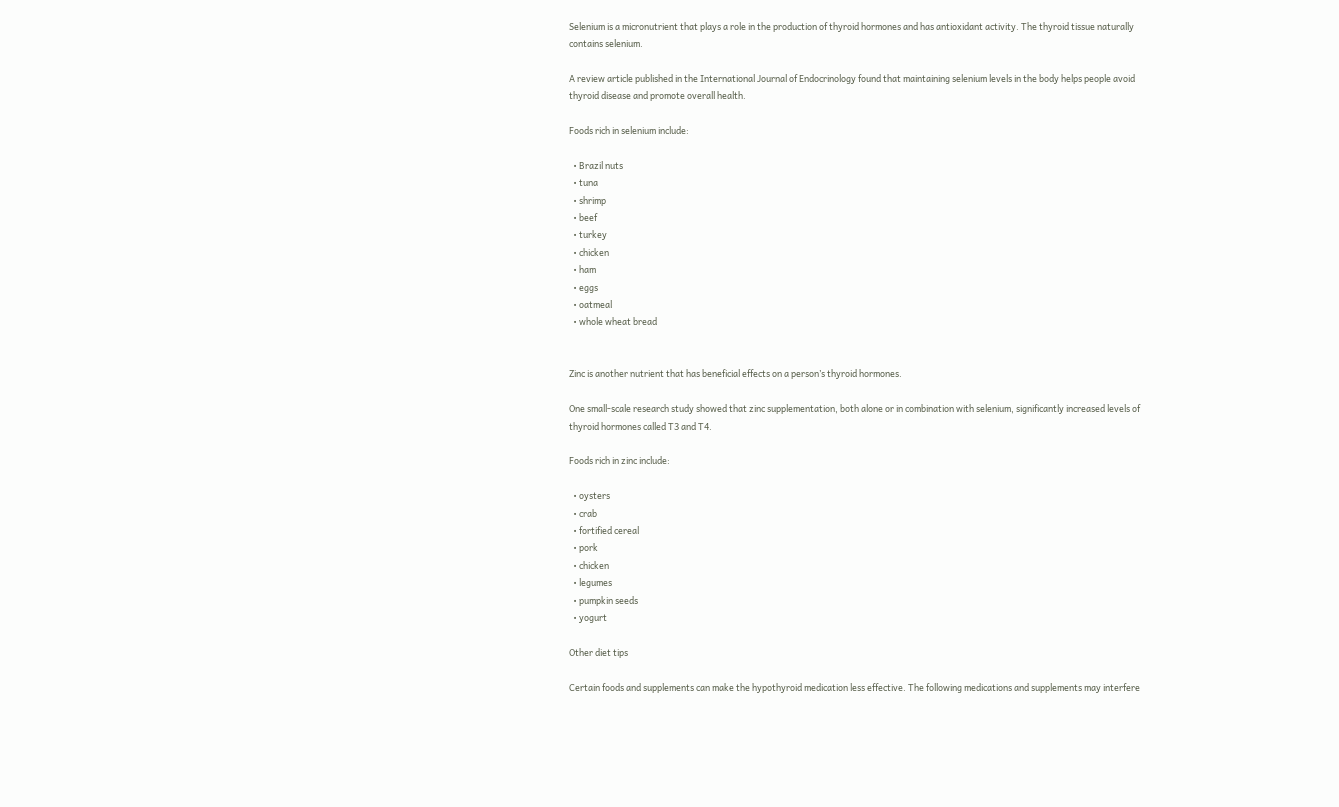Selenium is a micronutrient that plays a role in the production of thyroid hormones and has antioxidant activity. The thyroid tissue naturally contains selenium.

A review article published in the International Journal of Endocrinology found that maintaining selenium levels in the body helps people avoid thyroid disease and promote overall health.

Foods rich in selenium include:

  • Brazil nuts
  • tuna
  • shrimp
  • beef
  • turkey
  • chicken
  • ham
  • eggs
  • oatmeal
  • whole wheat bread


Zinc is another nutrient that has beneficial effects on a person’s thyroid hormones.

One small-scale research study showed that zinc supplementation, both alone or in combination with selenium, significantly increased levels of thyroid hormones called T3 and T4.

Foods rich in zinc include:

  • oysters
  • crab
  • fortified cereal
  • pork
  • chicken
  • legumes
  • pumpkin seeds
  • yogurt

Other diet tips

Certain foods and supplements can make the hypothyroid medication less effective. The following medications and supplements may interfere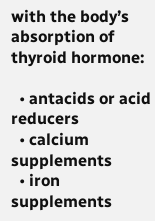with the body’s absorption of thyroid hormone:

  • antacids or acid reducers
  • calcium supplements
  • iron supplements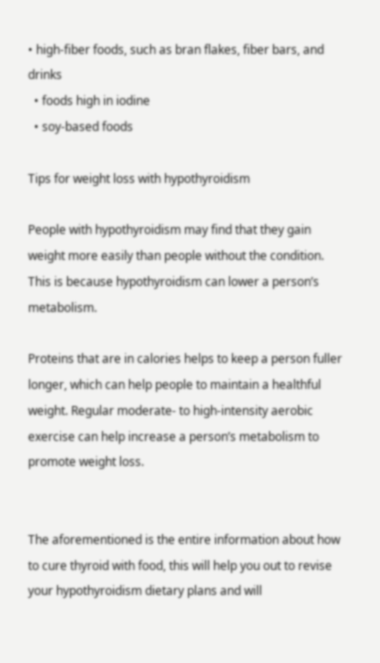• high-fiber foods, such as bran flakes, fiber bars, and drinks
  • foods high in iodine
  • soy-based foods

Tips for weight loss with hypothyroidism

People with hypothyroidism may find that they gain weight more easily than people without the condition. This is because hypothyroidism can lower a person’s metabolism.

Proteins that are in calories helps to keep a person fuller longer, which can help people to maintain a healthful weight. Regular moderate- to high-intensity aerobic exercise can help increase a person’s metabolism to promote weight loss.


The aforementioned is the entire information about how to cure thyroid with food, this will help you out to revise your hypothyroidism dietary plans and will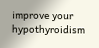improve your hypothyroidism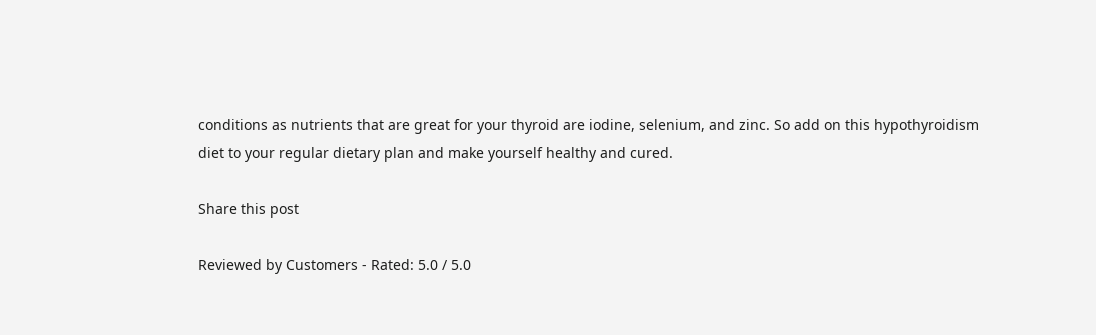conditions as nutrients that are great for your thyroid are iodine, selenium, and zinc. So add on this hypothyroidism diet to your regular dietary plan and make yourself healthy and cured.

Share this post

Reviewed by Customers - Rated: 5.0 / 5.0